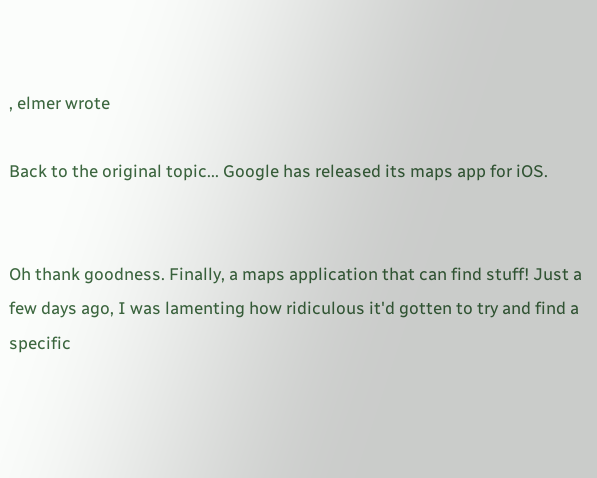, elmer wrote

Back to the original topic... Google has released its maps app for iOS.


Oh thank goodness. Finally, a maps application that can find stuff! Just a few days ago, I was lamenting how ridiculous it'd gotten to try and find a specific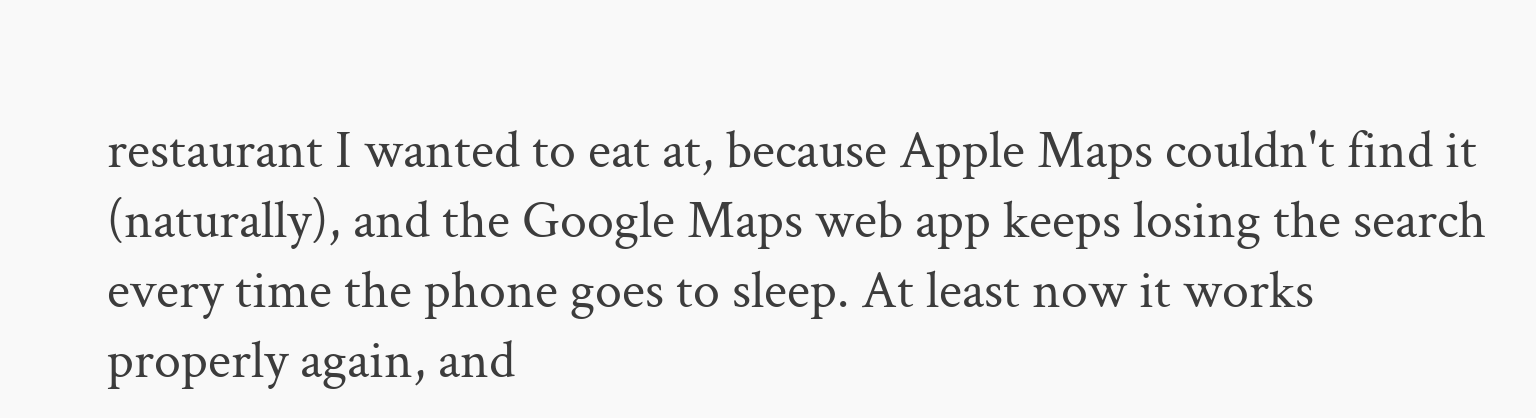restaurant I wanted to eat at, because Apple Maps couldn't find it (naturally), and the Google Maps web app keeps losing the search every time the phone goes to sleep. At least now it works properly again, and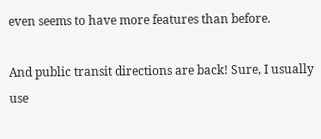even seems to have more features than before.

And public transit directions are back! Sure, I usually use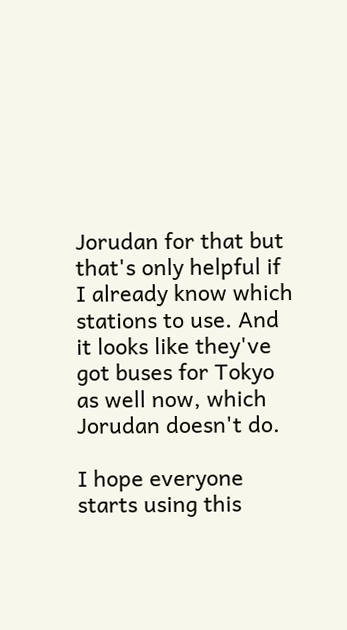Jorudan for that but that's only helpful if I already know which stations to use. And it looks like they've got buses for Tokyo as well now, which Jorudan doesn't do.

I hope everyone starts using this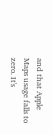and that Apple Maps usage falls to zero. It's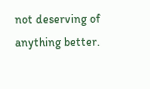not deserving of anything better.